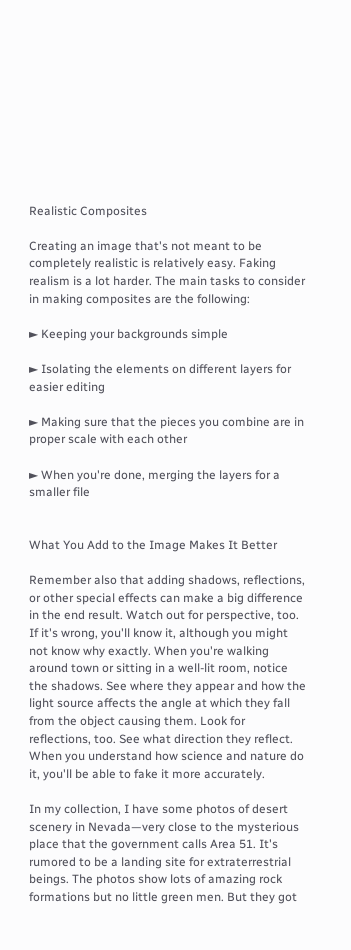Realistic Composites

Creating an image that's not meant to be completely realistic is relatively easy. Faking realism is a lot harder. The main tasks to consider in making composites are the following:

► Keeping your backgrounds simple

► Isolating the elements on different layers for easier editing

► Making sure that the pieces you combine are in proper scale with each other

► When you're done, merging the layers for a smaller file


What You Add to the Image Makes It Better

Remember also that adding shadows, reflections, or other special effects can make a big difference in the end result. Watch out for perspective, too. If it's wrong, you'll know it, although you might not know why exactly. When you're walking around town or sitting in a well-lit room, notice the shadows. See where they appear and how the light source affects the angle at which they fall from the object causing them. Look for reflections, too. See what direction they reflect. When you understand how science and nature do it, you'll be able to fake it more accurately.

In my collection, I have some photos of desert scenery in Nevada—very close to the mysterious place that the government calls Area 51. It's rumored to be a landing site for extraterrestrial beings. The photos show lots of amazing rock formations but no little green men. But they got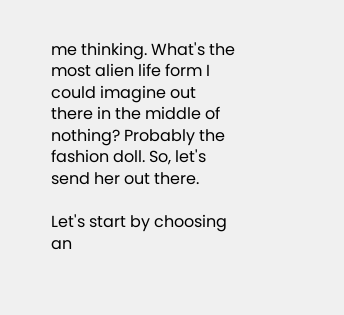me thinking. What's the most alien life form I could imagine out there in the middle of nothing? Probably the fashion doll. So, let's send her out there.

Let's start by choosing an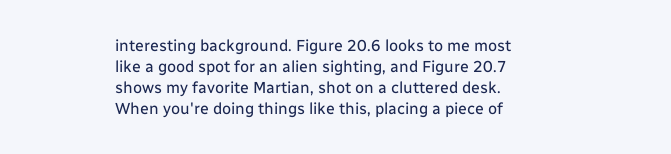interesting background. Figure 20.6 looks to me most like a good spot for an alien sighting, and Figure 20.7 shows my favorite Martian, shot on a cluttered desk. When you're doing things like this, placing a piece of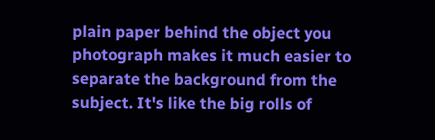plain paper behind the object you photograph makes it much easier to separate the background from the subject. It's like the big rolls of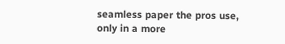seamless paper the pros use, only in a more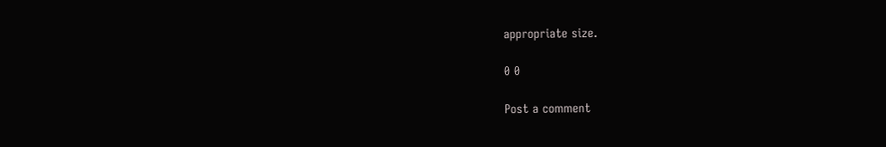appropriate size.

0 0

Post a comment